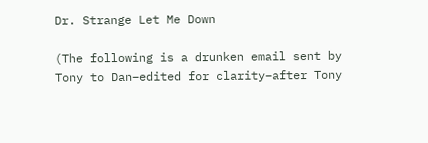Dr. Strange Let Me Down

(The following is a drunken email sent by Tony to Dan–edited for clarity–after Tony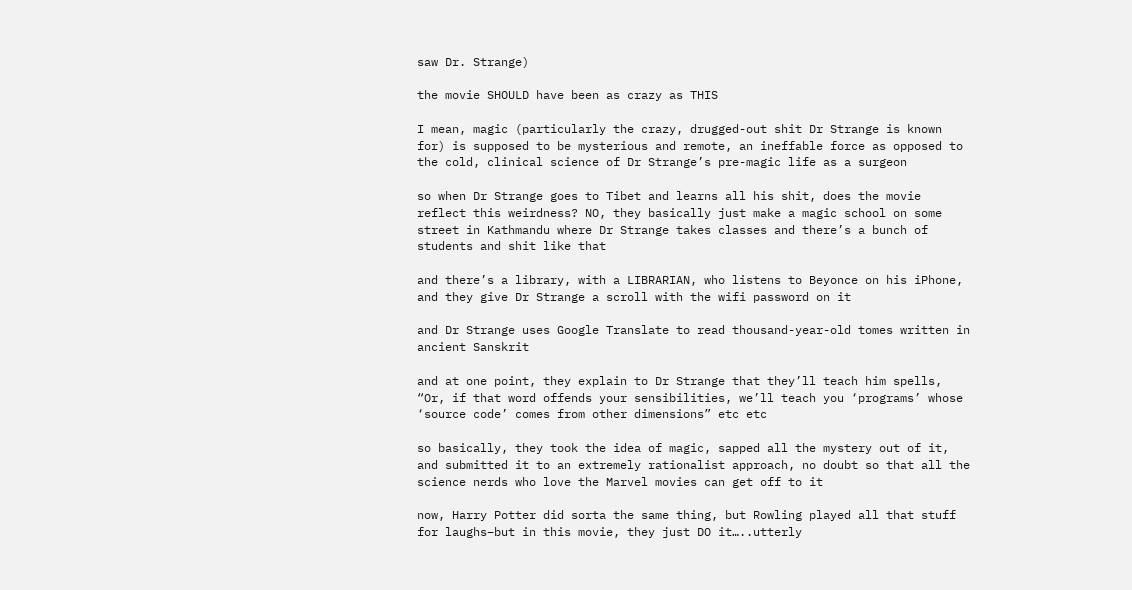saw Dr. Strange)

the movie SHOULD have been as crazy as THIS

I mean, magic (particularly the crazy, drugged-out shit Dr Strange is known for) is supposed to be mysterious and remote, an ineffable force as opposed to the cold, clinical science of Dr Strange’s pre-magic life as a surgeon

so when Dr Strange goes to Tibet and learns all his shit, does the movie reflect this weirdness? NO, they basically just make a magic school on some street in Kathmandu where Dr Strange takes classes and there’s a bunch of students and shit like that

and there’s a library, with a LIBRARIAN, who listens to Beyonce on his iPhone, and they give Dr Strange a scroll with the wifi password on it

and Dr Strange uses Google Translate to read thousand-year-old tomes written in ancient Sanskrit

and at one point, they explain to Dr Strange that they’ll teach him spells, “Or, if that word offends your sensibilities, we’ll teach you ‘programs’ whose ‘source code’ comes from other dimensions” etc etc

so basically, they took the idea of magic, sapped all the mystery out of it, and submitted it to an extremely rationalist approach, no doubt so that all the science nerds who love the Marvel movies can get off to it

now, Harry Potter did sorta the same thing, but Rowling played all that stuff for laughs–but in this movie, they just DO it…..utterly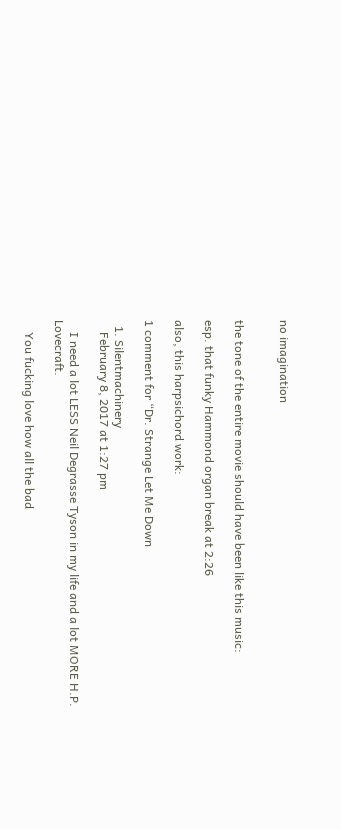no imagination


the tone of the entire movie should have been like this music:

esp. that funky Hammond organ break at 2:26

also, this harpsichord work:

1 comment for “Dr. Strange Let Me Down

  1. Silentmachinery
    February 8, 2017 at 1:27 pm

    I need a lot LESS Neil Degrasse Tyson in my life and a lot MORE H.P. Lovecraft.

    You fucking love how all the bad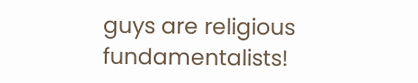guys are religious fundamentalists!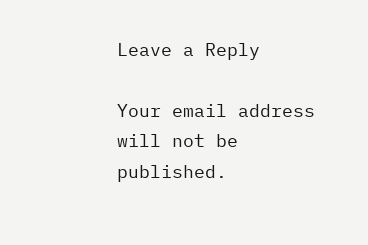Leave a Reply

Your email address will not be published.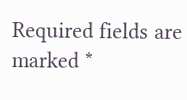Required fields are marked *